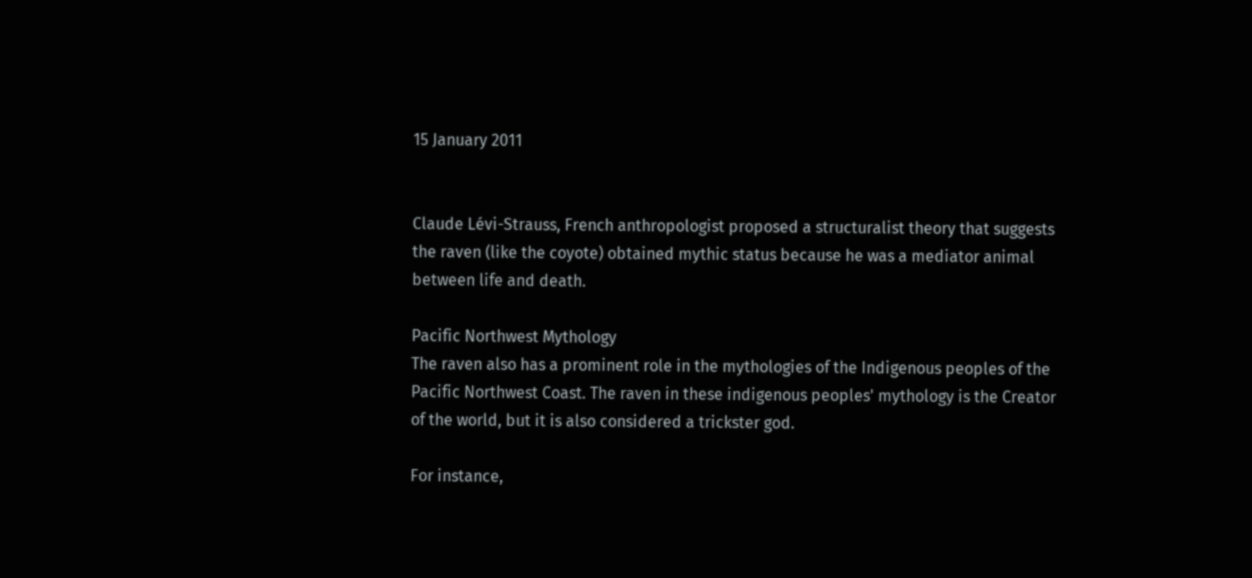15 January 2011


Claude Lévi-Strauss, French anthropologist proposed a structuralist theory that suggests the raven (like the coyote) obtained mythic status because he was a mediator animal between life and death.

Pacific Northwest Mythology
The raven also has a prominent role in the mythologies of the Indigenous peoples of the Pacific Northwest Coast. The raven in these indigenous peoples' mythology is the Creator of the world, but it is also considered a trickster god.

For instance,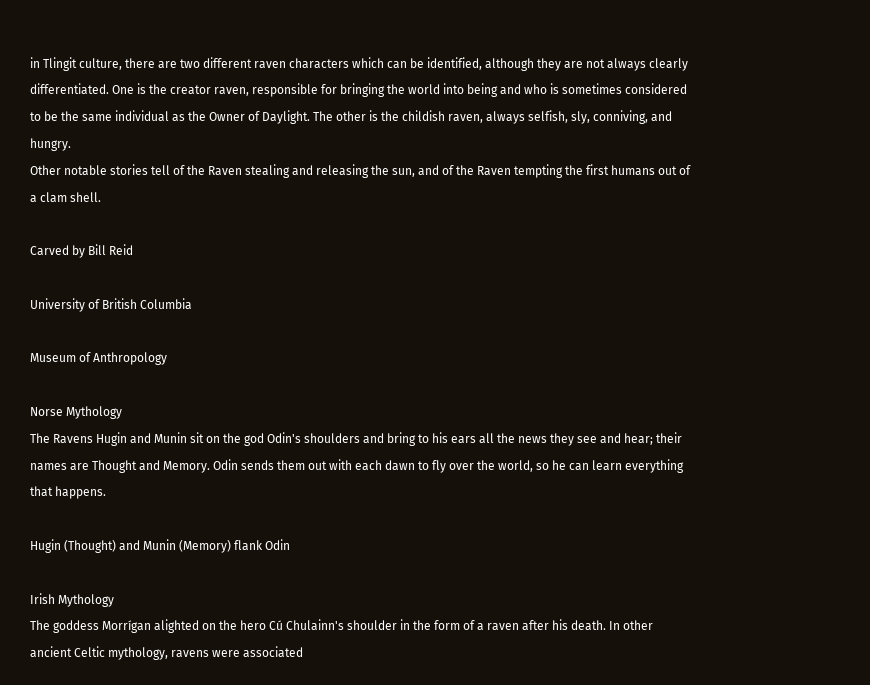in Tlingit culture, there are two different raven characters which can be identified, although they are not always clearly differentiated. One is the creator raven, responsible for bringing the world into being and who is sometimes considered to be the same individual as the Owner of Daylight. The other is the childish raven, always selfish, sly, conniving, and hungry.
Other notable stories tell of the Raven stealing and releasing the sun, and of the Raven tempting the first humans out of a clam shell.

Carved by Bill Reid

University of British Columbia

Museum of Anthropology

Norse Mythology
The Ravens Hugin and Munin sit on the god Odin's shoulders and bring to his ears all the news they see and hear; their names are Thought and Memory. Odin sends them out with each dawn to fly over the world, so he can learn everything that happens.

Hugin (Thought) and Munin (Memory) flank Odin

Irish Mythology
The goddess Morrígan alighted on the hero Cú Chulainn's shoulder in the form of a raven after his death. In other ancient Celtic mythology, ravens were associated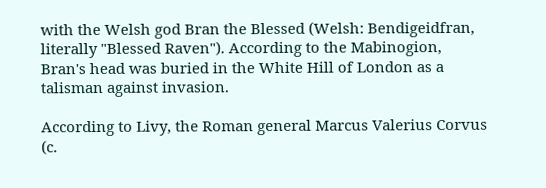with the Welsh god Bran the Blessed (Welsh: Bendigeidfran,  literally "Blessed Raven"). According to the Mabinogion, Bran's head was buried in the White Hill of London as a talisman against invasion.

According to Livy, the Roman general Marcus Valerius Corvus (c.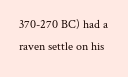370-270 BC) had a raven settle on his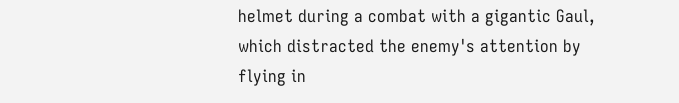helmet during a combat with a gigantic Gaul, which distracted the enemy's attention by flying in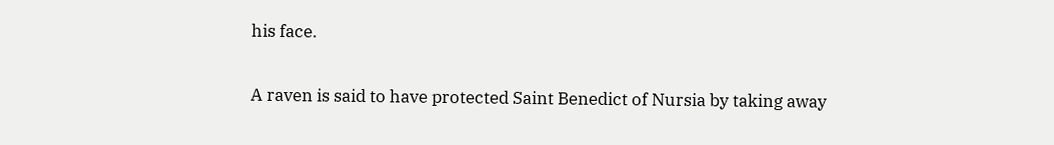his face.

A raven is said to have protected Saint Benedict of Nursia by taking away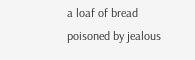a loaf of bread poisoned by jealous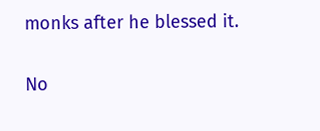monks after he blessed it.

No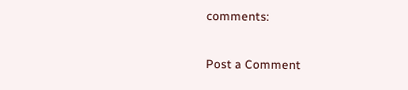comments:

Post a Comment